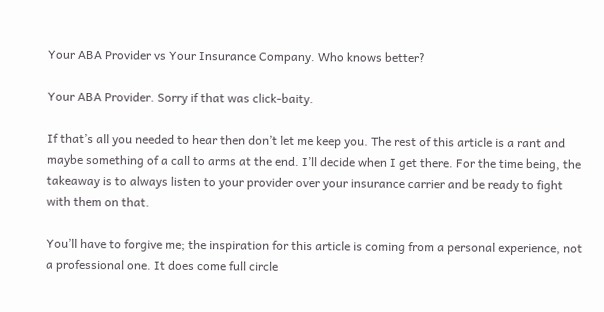Your ABA Provider vs Your Insurance Company. Who knows better?

Your ABA Provider. Sorry if that was click-baity.

If that’s all you needed to hear then don’t let me keep you. The rest of this article is a rant and maybe something of a call to arms at the end. I’ll decide when I get there. For the time being, the takeaway is to always listen to your provider over your insurance carrier and be ready to fight with them on that.

You’ll have to forgive me; the inspiration for this article is coming from a personal experience, not a professional one. It does come full circle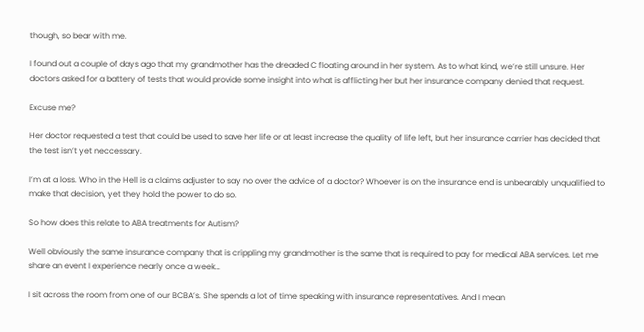though, so bear with me.

I found out a couple of days ago that my grandmother has the dreaded C floating around in her system. As to what kind, we’re still unsure. Her doctors asked for a battery of tests that would provide some insight into what is afflicting her but her insurance company denied that request.

Excuse me?

Her doctor requested a test that could be used to save her life or at least increase the quality of life left, but her insurance carrier has decided that the test isn’t yet neccessary.

I’m at a loss. Who in the Hell is a claims adjuster to say no over the advice of a doctor? Whoever is on the insurance end is unbearably unqualified to make that decision, yet they hold the power to do so.

So how does this relate to ABA treatments for Autism?

Well obviously the same insurance company that is crippling my grandmother is the same that is required to pay for medical ABA services. Let me share an event I experience nearly once a week…

I sit across the room from one of our BCBA’s. She spends a lot of time speaking with insurance representatives. And I mean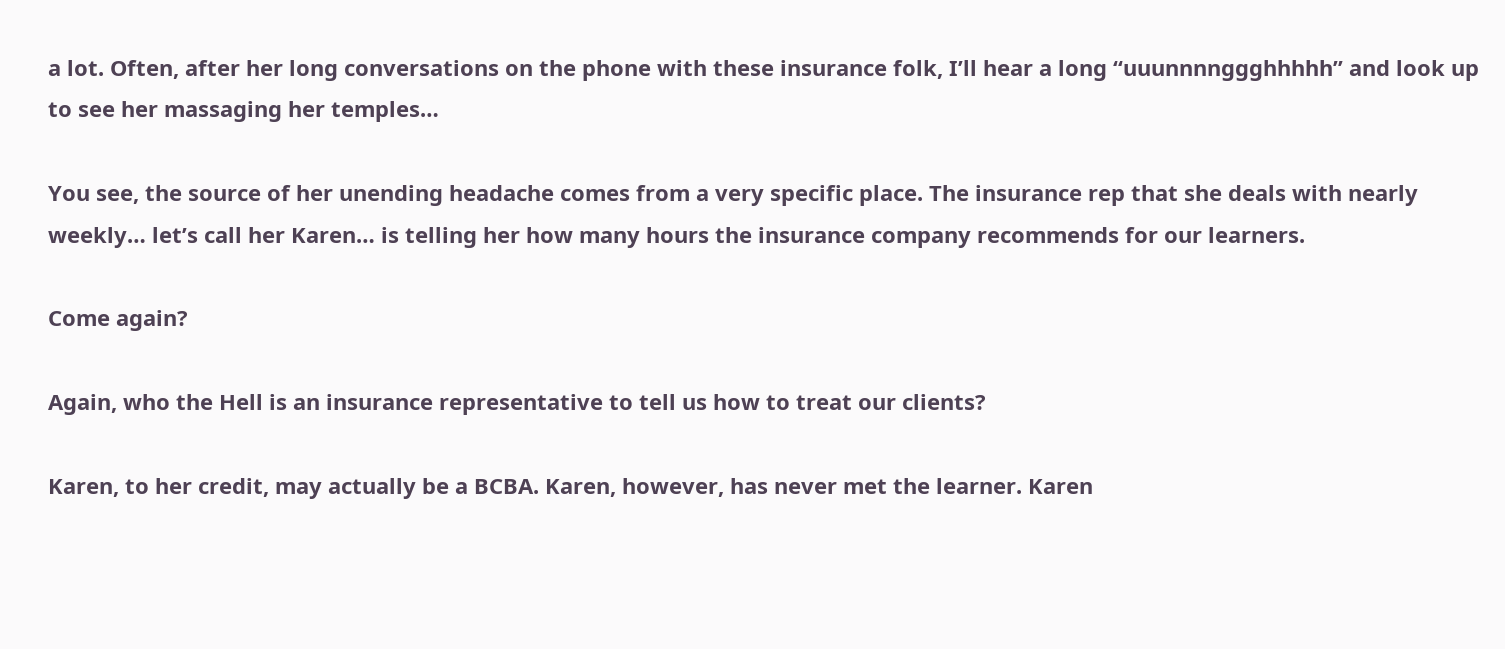a lot. Often, after her long conversations on the phone with these insurance folk, I’ll hear a long “uuunnnnggghhhhh” and look up to see her massaging her temples…

You see, the source of her unending headache comes from a very specific place. The insurance rep that she deals with nearly weekly… let’s call her Karen… is telling her how many hours the insurance company recommends for our learners.

Come again?

Again, who the Hell is an insurance representative to tell us how to treat our clients?

Karen, to her credit, may actually be a BCBA. Karen, however, has never met the learner. Karen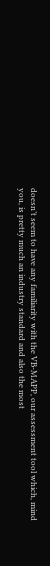doesn’t seem to have any familiarity with the VB-MAPP, our assessment tool which, mind you, is pretty much an industry standard and also the most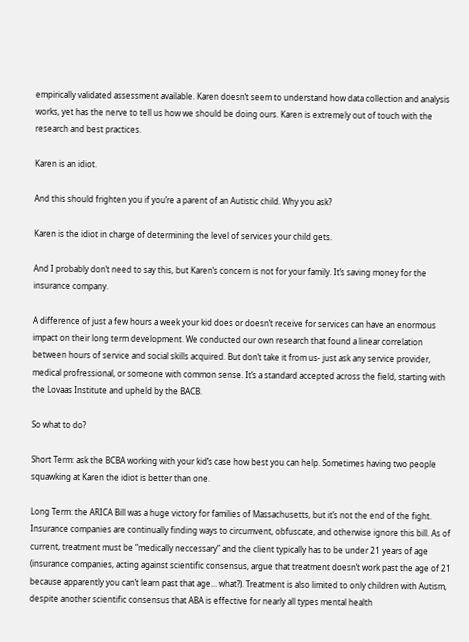empirically validated assessment available. Karen doesn’t seem to understand how data collection and analysis works, yet has the nerve to tell us how we should be doing ours. Karen is extremely out of touch with the research and best practices.

Karen is an idiot.

And this should frighten you if you’re a parent of an Autistic child. Why you ask?

Karen is the idiot in charge of determining the level of services your child gets.

And I probably don’t need to say this, but Karen’s concern is not for your family. It’s saving money for the insurance company.

A difference of just a few hours a week your kid does or doesn’t receive for services can have an enormous impact on their long term development. We conducted our own research that found a linear correlation between hours of service and social skills acquired. But don’t take it from us- just ask any service provider, medical profressional, or someone with common sense. It’s a standard accepted across the field, starting with the Lovaas Institute and upheld by the BACB.

So what to do?

Short Term: ask the BCBA working with your kid’s case how best you can help. Sometimes having two people squawking at Karen the idiot is better than one.

Long Term: the ARICA Bill was a huge victory for families of Massachusetts, but it’s not the end of the fight. Insurance companies are continually finding ways to circumvent, obfuscate, and otherwise ignore this bill. As of current, treatment must be “medically neccessary” and the client typically has to be under 21 years of age (insurance companies, acting against scientific consensus, argue that treatment doesn’t work past the age of 21 because apparently you can’t learn past that age… what?). Treatment is also limited to only children with Autism, despite another scientific consensus that ABA is effective for nearly all types mental health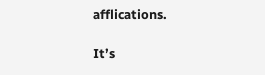afflications.

It’s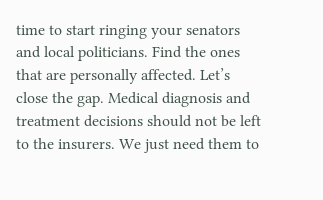time to start ringing your senators and local politicians. Find the ones that are personally affected. Let’s close the gap. Medical diagnosis and treatment decisions should not be left to the insurers. We just need them to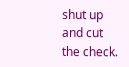shut up and cut the check.